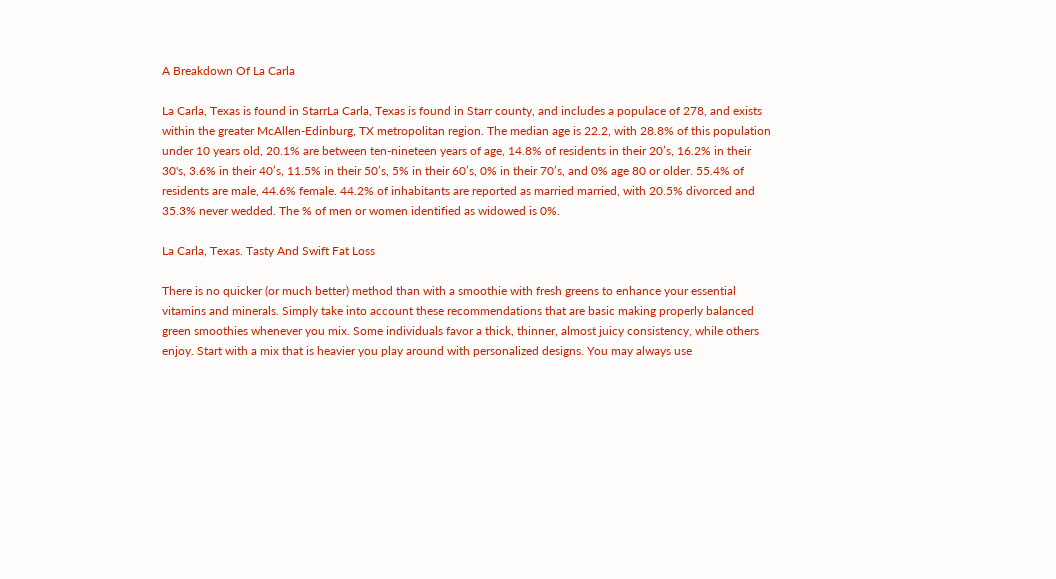A Breakdown Of La Carla

La Carla, Texas is found in StarrLa Carla, Texas is found in Starr county, and includes a populace of 278, and exists within the greater McAllen-Edinburg, TX metropolitan region. The median age is 22.2, with 28.8% of this population under 10 years old, 20.1% are between ten-nineteen years of age, 14.8% of residents in their 20’s, 16.2% in their 30's, 3.6% in their 40’s, 11.5% in their 50’s, 5% in their 60’s, 0% in their 70’s, and 0% age 80 or older. 55.4% of residents are male, 44.6% female. 44.2% of inhabitants are reported as married married, with 20.5% divorced and 35.3% never wedded. The % of men or women identified as widowed is 0%.

La Carla, Texas. Tasty And Swift Fat Loss

There is no quicker (or much better) method than with a smoothie with fresh greens to enhance your essential vitamins and minerals. Simply take into account these recommendations that are basic making properly balanced green smoothies whenever you mix. Some individuals favor a thick, thinner, almost juicy consistency, while others enjoy. Start with a mix that is heavier you play around with personalized designs. You may always use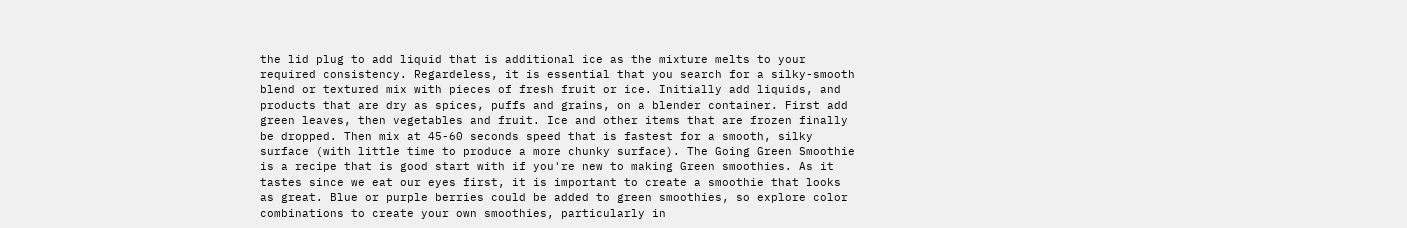the lid plug to add liquid that is additional ice as the mixture melts to your required consistency. Regardeless, it is essential that you search for a silky-smooth blend or textured mix with pieces of fresh fruit or ice. Initially add liquids, and products that are dry as spices, puffs and grains, on a blender container. First add green leaves, then vegetables and fruit. Ice and other items that are frozen finally be dropped. Then mix at 45-60 seconds speed that is fastest for a smooth, silky surface (with little time to produce a more chunky surface). The Going Green Smoothie is a recipe that is good start with if you're new to making Green smoothies. As it tastes since we eat our eyes first, it is important to create a smoothie that looks as great. Blue or purple berries could be added to green smoothies, so explore color combinations to create your own smoothies, particularly in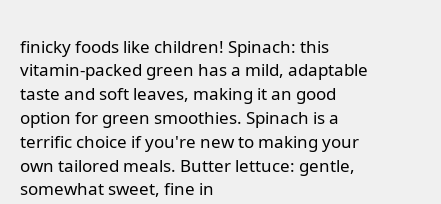finicky foods like children! Spinach: this vitamin-packed green has a mild, adaptable taste and soft leaves, making it an good option for green smoothies. Spinach is a terrific choice if you're new to making your own tailored meals. Butter lettuce: gentle, somewhat sweet, fine in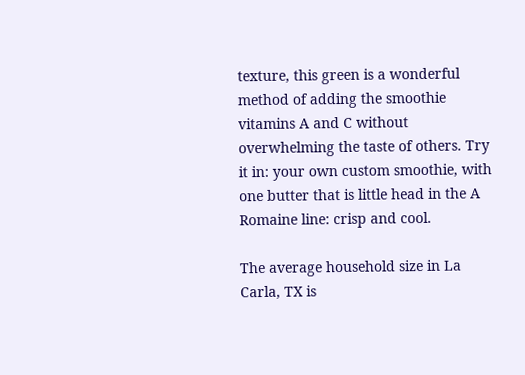texture, this green is a wonderful method of adding the smoothie vitamins A and C without overwhelming the taste of others. Try it in: your own custom smoothie, with one butter that is little head in the A Romaine line: crisp and cool.

The average household size in La Carla, TX is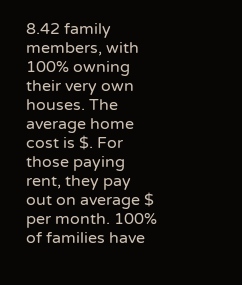8.42 family members, with 100% owning their very own houses. The average home cost is $. For those paying rent, they pay out on average $ per month. 100% of families have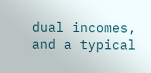dual incomes, and a typical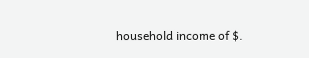household income of $.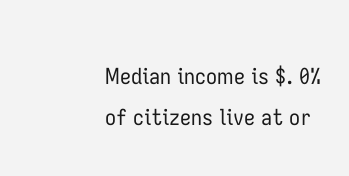Median income is $. 0% of citizens live at or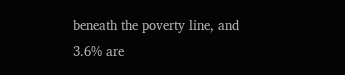beneath the poverty line, and 3.6% are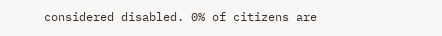considered disabled. 0% of citizens are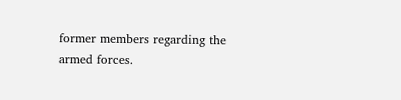former members regarding the armed forces.